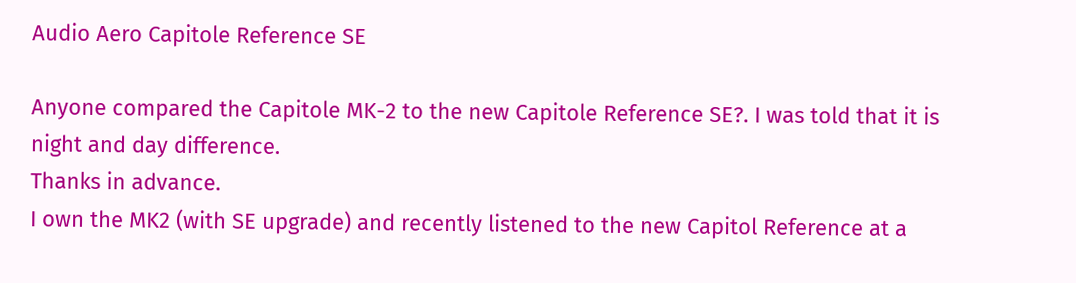Audio Aero Capitole Reference SE

Anyone compared the Capitole MK-2 to the new Capitole Reference SE?. I was told that it is night and day difference.
Thanks in advance.
I own the MK2 (with SE upgrade) and recently listened to the new Capitol Reference at a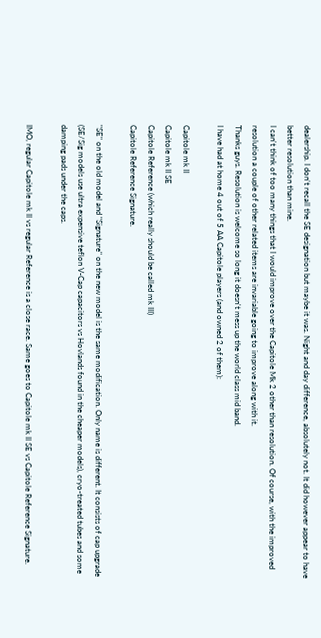dealership. I don’t recall the SE designation but maybe it was. Night and day difference, absolutely not. It did however appear to have better resolution than mine.
I can't think of too many things that I would improve over the Capitole Mk 2 other than resolution. Of course, with the improved resolution a couple of other related items are invariable going to improve along with it.
Thanks guys. Resolution is welcome so long it doesn't mess up the world class mid band.
I have had at home 4 out of 5 AA Capitole players (and owned 2 of them):

Capitole mk II
Capitole mk II SE
Capitole Reference (which really should be called mk III)
Capitole Reference Signature.

"SE" on the old model and "Signature" on the new model is the same modification. Only name is different. It consists of cap upgrade (SE/Sig models use ultra expensive teflon V-Cap capacitors vs Hovlands found in the cheaper models), cryo-treated tubes and some damping pads under the caps.

IMO, regular Capitole mk II vs regular Reference is a close race. Same goes to Capitole mk II SE vs Capitole Reference Signature.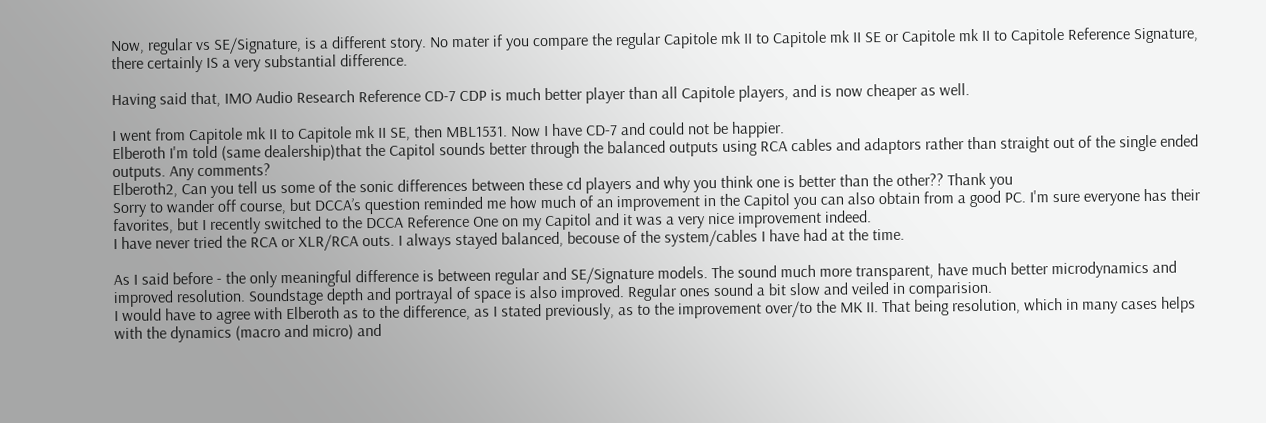Now, regular vs SE/Signature, is a different story. No mater if you compare the regular Capitole mk II to Capitole mk II SE or Capitole mk II to Capitole Reference Signature, there certainly IS a very substantial difference.

Having said that, IMO Audio Research Reference CD-7 CDP is much better player than all Capitole players, and is now cheaper as well.

I went from Capitole mk II to Capitole mk II SE, then MBL1531. Now I have CD-7 and could not be happier.
Elberoth I'm told (same dealership)that the Capitol sounds better through the balanced outputs using RCA cables and adaptors rather than straight out of the single ended outputs. Any comments?
Elberoth2, Can you tell us some of the sonic differences between these cd players and why you think one is better than the other?? Thank you
Sorry to wander off course, but DCCA’s question reminded me how much of an improvement in the Capitol you can also obtain from a good PC. I'm sure everyone has their favorites, but I recently switched to the DCCA Reference One on my Capitol and it was a very nice improvement indeed.
I have never tried the RCA or XLR/RCA outs. I always stayed balanced, becouse of the system/cables I have had at the time.

As I said before - the only meaningful difference is between regular and SE/Signature models. The sound much more transparent, have much better microdynamics and improved resolution. Soundstage depth and portrayal of space is also improved. Regular ones sound a bit slow and veiled in comparision.
I would have to agree with Elberoth as to the difference, as I stated previously, as to the improvement over/to the MK II. That being resolution, which in many cases helps with the dynamics (macro and micro) and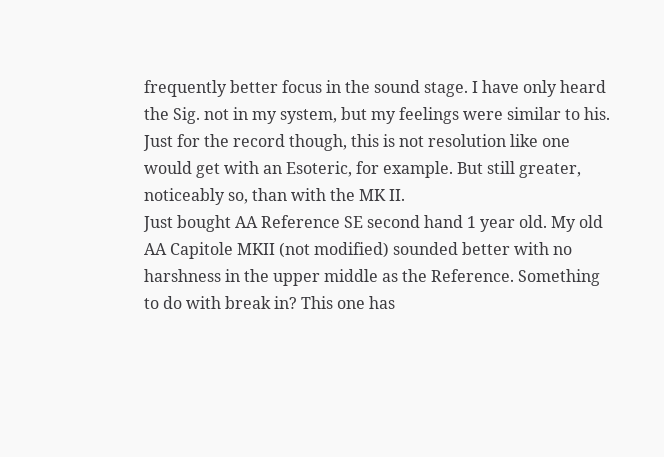frequently better focus in the sound stage. I have only heard the Sig. not in my system, but my feelings were similar to his. Just for the record though, this is not resolution like one would get with an Esoteric, for example. But still greater, noticeably so, than with the MK II.
Just bought AA Reference SE second hand 1 year old. My old AA Capitole MKII (not modified) sounded better with no harshness in the upper middle as the Reference. Something to do with break in? This one has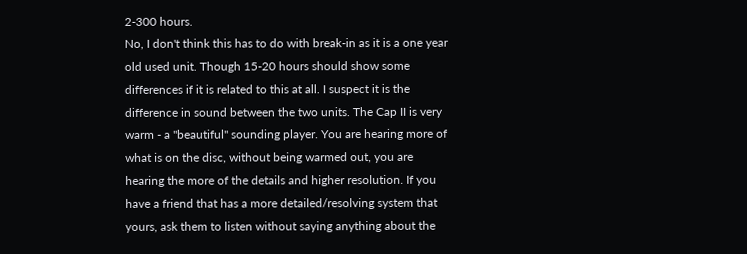2-300 hours.
No, I don't think this has to do with break-in as it is a one year old used unit. Though 15-20 hours should show some differences if it is related to this at all. I suspect it is the difference in sound between the two units. The Cap II is very warm - a "beautiful" sounding player. You are hearing more of what is on the disc, without being warmed out, you are hearing the more of the details and higher resolution. If you have a friend that has a more detailed/resolving system that yours, ask them to listen without saying anything about the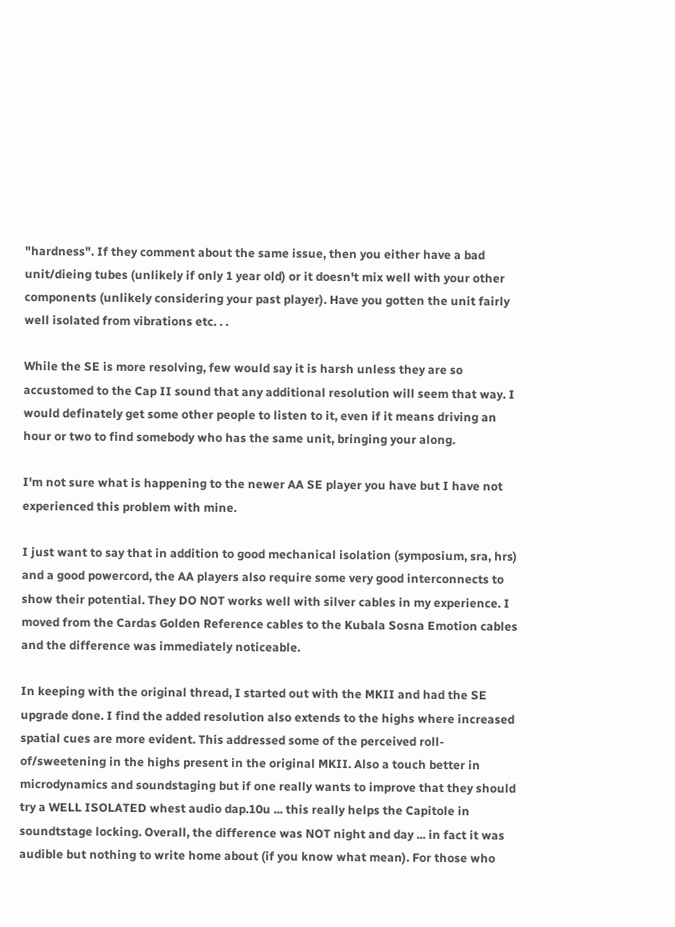"hardness". If they comment about the same issue, then you either have a bad unit/dieing tubes (unlikely if only 1 year old) or it doesn't mix well with your other components (unlikely considering your past player). Have you gotten the unit fairly well isolated from vibrations etc. . .

While the SE is more resolving, few would say it is harsh unless they are so accustomed to the Cap II sound that any additional resolution will seem that way. I would definately get some other people to listen to it, even if it means driving an hour or two to find somebody who has the same unit, bringing your along.

I'm not sure what is happening to the newer AA SE player you have but I have not experienced this problem with mine.

I just want to say that in addition to good mechanical isolation (symposium, sra, hrs) and a good powercord, the AA players also require some very good interconnects to show their potential. They DO NOT works well with silver cables in my experience. I moved from the Cardas Golden Reference cables to the Kubala Sosna Emotion cables and the difference was immediately noticeable.

In keeping with the original thread, I started out with the MKII and had the SE upgrade done. I find the added resolution also extends to the highs where increased spatial cues are more evident. This addressed some of the perceived roll-of/sweetening in the highs present in the original MKII. Also a touch better in microdynamics and soundstaging but if one really wants to improve that they should try a WELL ISOLATED whest audio dap.10u ... this really helps the Capitole in soundtstage locking. Overall, the difference was NOT night and day ... in fact it was audible but nothing to write home about (if you know what mean). For those who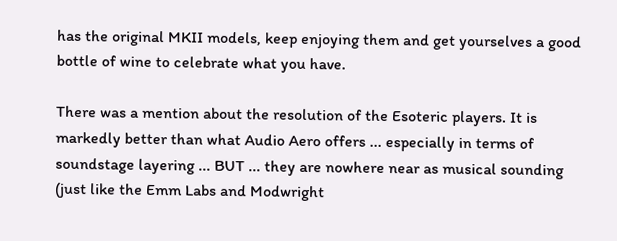has the original MKII models, keep enjoying them and get yourselves a good bottle of wine to celebrate what you have.

There was a mention about the resolution of the Esoteric players. It is markedly better than what Audio Aero offers ... especially in terms of soundstage layering ... BUT ... they are nowhere near as musical sounding (just like the Emm Labs and Modwright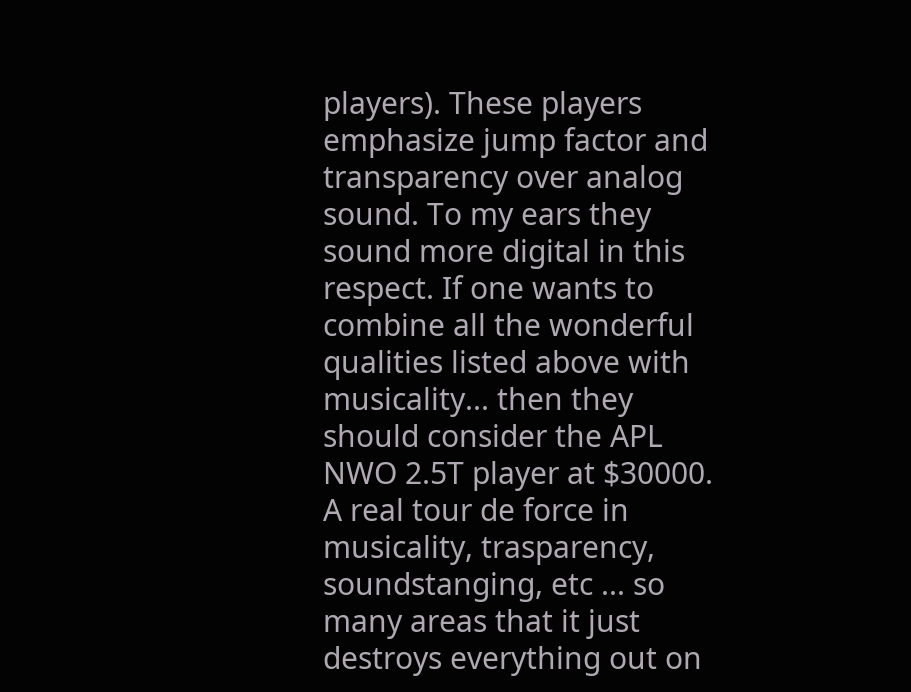players). These players emphasize jump factor and transparency over analog sound. To my ears they sound more digital in this respect. If one wants to combine all the wonderful qualities listed above with musicality... then they should consider the APL NWO 2.5T player at $30000. A real tour de force in musicality, trasparency, soundstanging, etc ... so many areas that it just destroys everything out on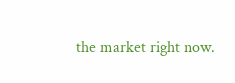the market right now.